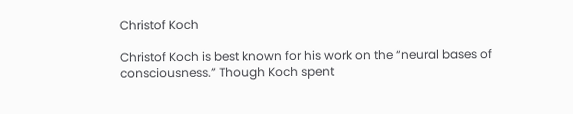Christof Koch

Christof Koch is best known for his work on the “neural bases of consciousness.” Though Koch spent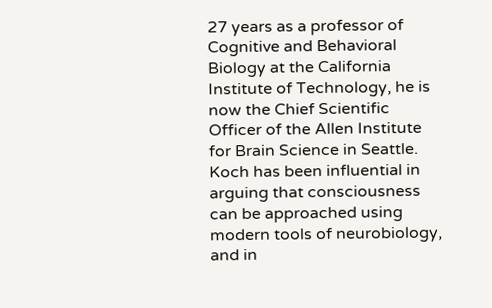27 years as a professor of Cognitive and Behavioral Biology at the California Institute of Technology, he is now the Chief Scientific Officer of the Allen Institute for Brain Science in Seattle. Koch has been influential in arguing that consciousness can be approached using modern tools of neurobiology, and in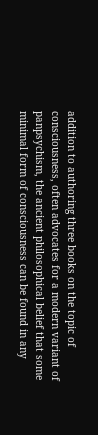addition to authoring three books on the topic of consciousness, often advocates for a modern variant of panpsychism, the ancient philosophical belief that some minimal form of consciousness can be found in any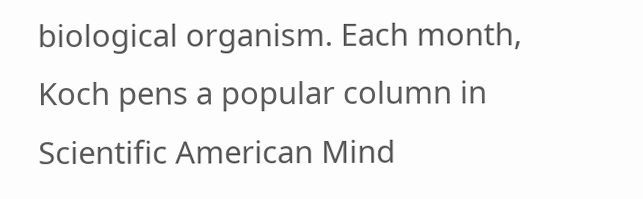biological organism. Each month, Koch pens a popular column in Scientific American Mind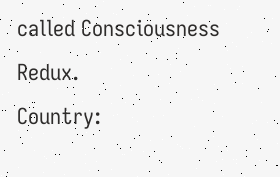called Consciousness Redux.
Country: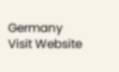Germany
Visit Website